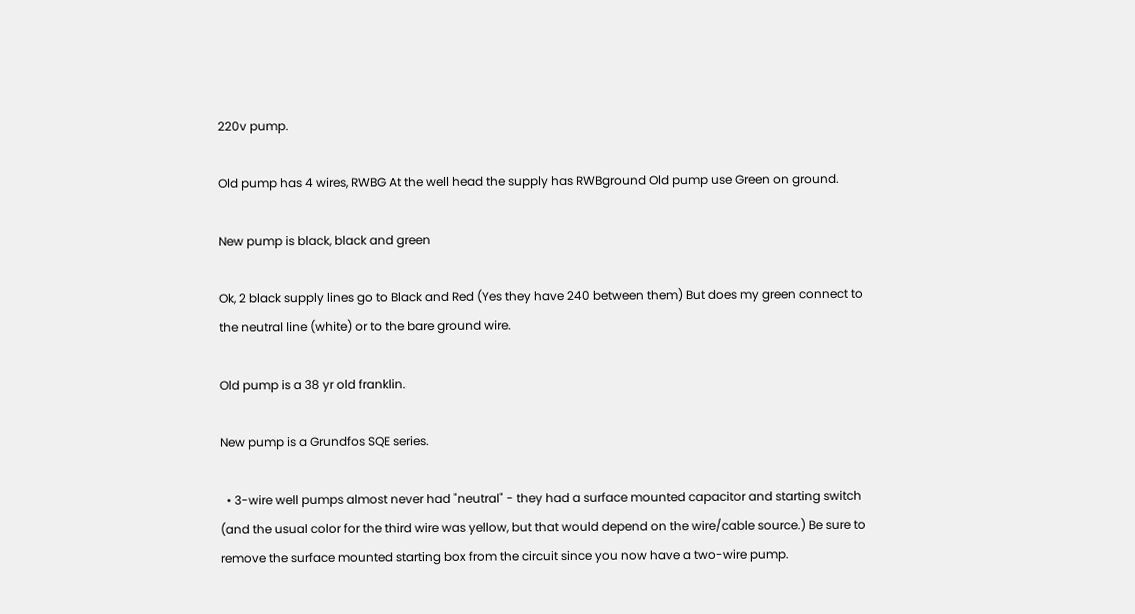220v pump.

Old pump has 4 wires, RWBG At the well head the supply has RWBground Old pump use Green on ground.

New pump is black, black and green

Ok, 2 black supply lines go to Black and Red (Yes they have 240 between them) But does my green connect to the neutral line (white) or to the bare ground wire.

Old pump is a 38 yr old franklin.

New pump is a Grundfos SQE series.

  • 3-wire well pumps almost never had "neutral" - they had a surface mounted capacitor and starting switch (and the usual color for the third wire was yellow, but that would depend on the wire/cable source.) Be sure to remove the surface mounted starting box from the circuit since you now have a two-wire pump.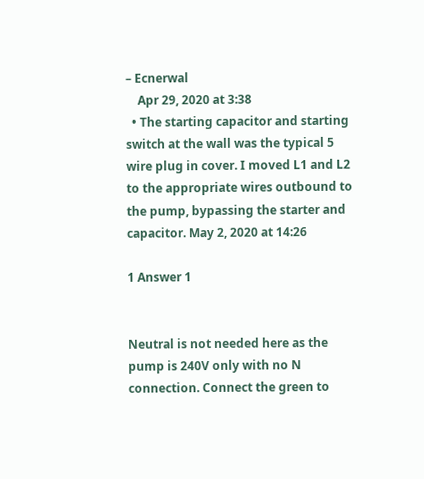– Ecnerwal
    Apr 29, 2020 at 3:38
  • The starting capacitor and starting switch at the wall was the typical 5 wire plug in cover. I moved L1 and L2 to the appropriate wires outbound to the pump, bypassing the starter and capacitor. May 2, 2020 at 14:26

1 Answer 1


Neutral is not needed here as the pump is 240V only with no N connection. Connect the green to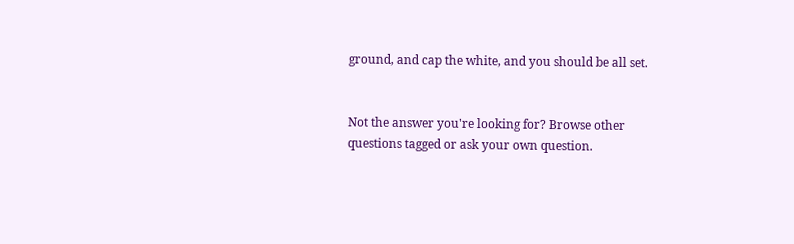ground, and cap the white, and you should be all set.


Not the answer you're looking for? Browse other questions tagged or ask your own question.